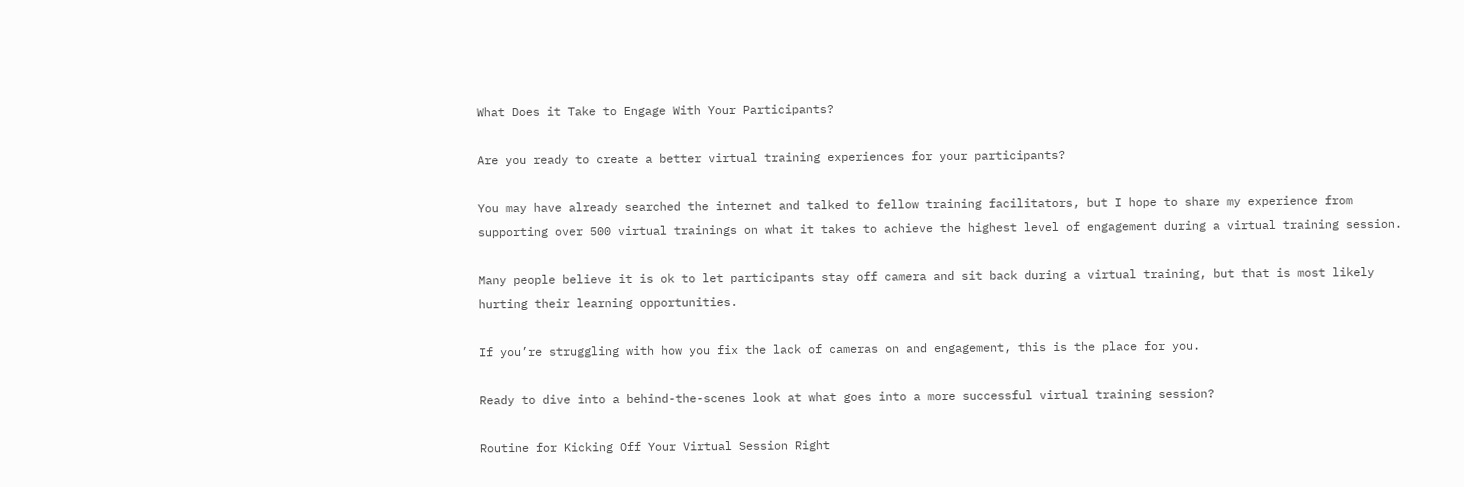What Does it Take to Engage With Your Participants?

Are you ready to create a better virtual training experiences for your participants?

You may have already searched the internet and talked to fellow training facilitators, but I hope to share my experience from supporting over 500 virtual trainings on what it takes to achieve the highest level of engagement during a virtual training session.

Many people believe it is ok to let participants stay off camera and sit back during a virtual training, but that is most likely hurting their learning opportunities.

If you’re struggling with how you fix the lack of cameras on and engagement, this is the place for you.

Ready to dive into a behind-the-scenes look at what goes into a more successful virtual training session?

Routine for Kicking Off Your Virtual Session Right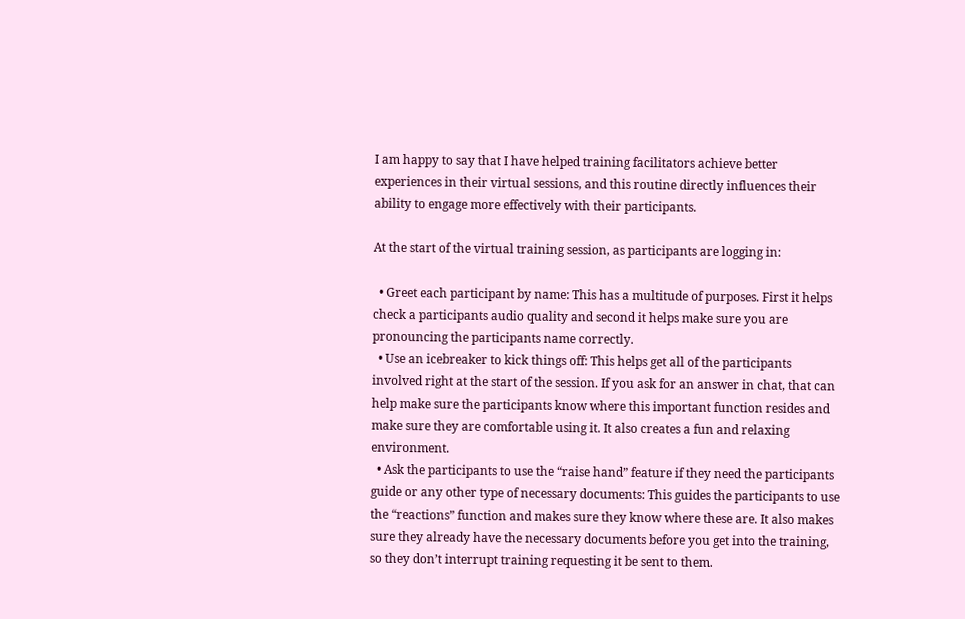I am happy to say that I have helped training facilitators achieve better experiences in their virtual sessions, and this routine directly influences their ability to engage more effectively with their participants.

At the start of the virtual training session, as participants are logging in:

  • Greet each participant by name: This has a multitude of purposes. First it helps check a participants audio quality and second it helps make sure you are pronouncing the participants name correctly.
  • Use an icebreaker to kick things off: This helps get all of the participants involved right at the start of the session. If you ask for an answer in chat, that can help make sure the participants know where this important function resides and make sure they are comfortable using it. It also creates a fun and relaxing environment.
  • Ask the participants to use the “raise hand” feature if they need the participants guide or any other type of necessary documents: This guides the participants to use the “reactions” function and makes sure they know where these are. It also makes sure they already have the necessary documents before you get into the training, so they don’t interrupt training requesting it be sent to them.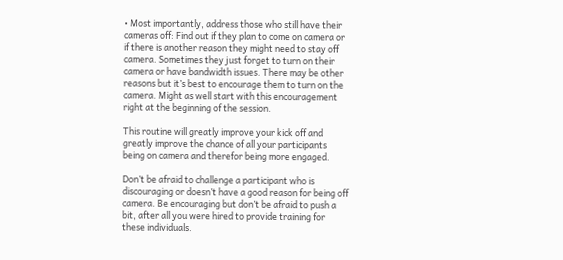• Most importantly, address those who still have their cameras off: Find out if they plan to come on camera or if there is another reason they might need to stay off camera. Sometimes they just forget to turn on their camera or have bandwidth issues. There may be other reasons but it’s best to encourage them to turn on the camera. Might as well start with this encouragement right at the beginning of the session.

This routine will greatly improve your kick off and greatly improve the chance of all your participants being on camera and therefor being more engaged.

Don’t be afraid to challenge a participant who is discouraging or doesn’t have a good reason for being off camera. Be encouraging but don’t be afraid to push a bit, after all you were hired to provide training for these individuals.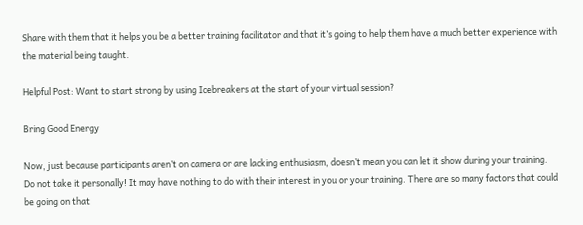Share with them that it helps you be a better training facilitator and that it’s going to help them have a much better experience with the material being taught.

Helpful Post: Want to start strong by using Icebreakers at the start of your virtual session?

Bring Good Energy

Now, just because participants aren’t on camera or are lacking enthusiasm, doesn’t mean you can let it show during your training. Do not take it personally! It may have nothing to do with their interest in you or your training. There are so many factors that could be going on that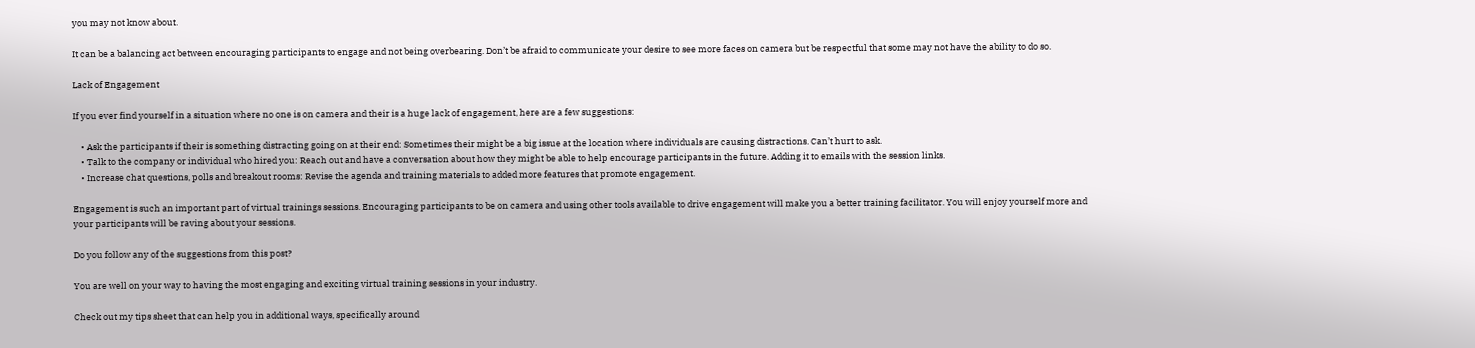you may not know about.

It can be a balancing act between encouraging participants to engage and not being overbearing. Don’t be afraid to communicate your desire to see more faces on camera but be respectful that some may not have the ability to do so.

Lack of Engagement

If you ever find yourself in a situation where no one is on camera and their is a huge lack of engagement, here are a few suggestions:

    • Ask the participants if their is something distracting going on at their end: Sometimes their might be a big issue at the location where individuals are causing distractions. Can’t hurt to ask.
    • Talk to the company or individual who hired you: Reach out and have a conversation about how they might be able to help encourage participants in the future. Adding it to emails with the session links.
    • Increase chat questions, polls and breakout rooms: Revise the agenda and training materials to added more features that promote engagement.

Engagement is such an important part of virtual trainings sessions. Encouraging participants to be on camera and using other tools available to drive engagement will make you a better training facilitator. You will enjoy yourself more and your participants will be raving about your sessions.

Do you follow any of the suggestions from this post?

You are well on your way to having the most engaging and exciting virtual training sessions in your industry.

Check out my tips sheet that can help you in additional ways, specifically around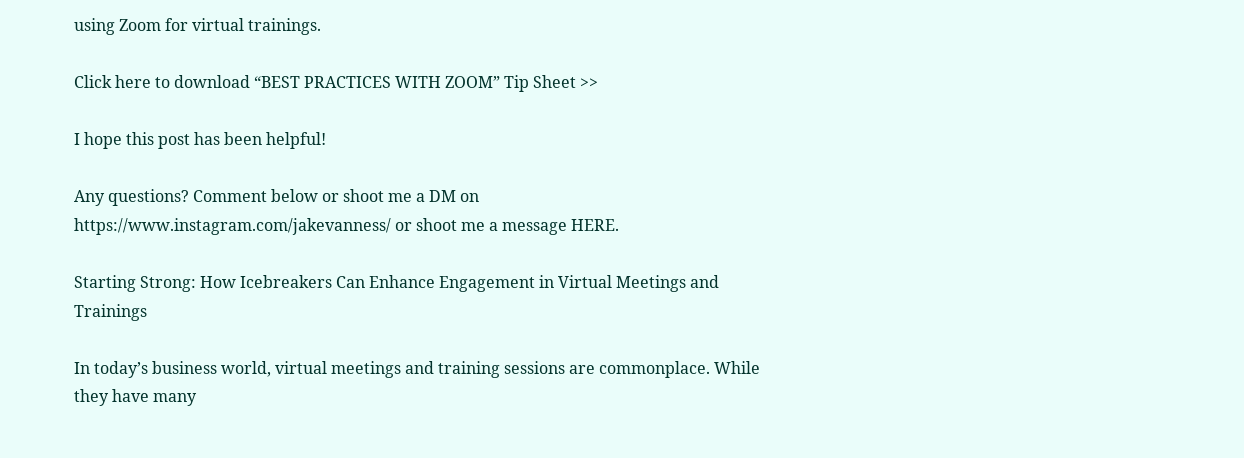using Zoom for virtual trainings.

Click here to download “BEST PRACTICES WITH ZOOM” Tip Sheet >>

I hope this post has been helpful!

Any questions? Comment below or shoot me a DM on https://www.instagram.com/jakevanness/ or shoot me a message HERE.

Starting Strong: How Icebreakers Can Enhance Engagement in Virtual Meetings and Trainings

In today’s business world, virtual meetings and training sessions are commonplace. While they have many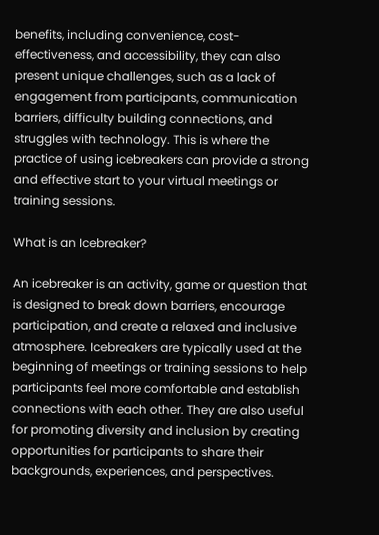benefits, including convenience, cost-effectiveness, and accessibility, they can also present unique challenges, such as a lack of engagement from participants, communication barriers, difficulty building connections, and struggles with technology. This is where the practice of using icebreakers can provide a strong and effective start to your virtual meetings or training sessions.

What is an Icebreaker?

An icebreaker is an activity, game or question that is designed to break down barriers, encourage participation, and create a relaxed and inclusive atmosphere. Icebreakers are typically used at the beginning of meetings or training sessions to help participants feel more comfortable and establish connections with each other. They are also useful for promoting diversity and inclusion by creating opportunities for participants to share their backgrounds, experiences, and perspectives.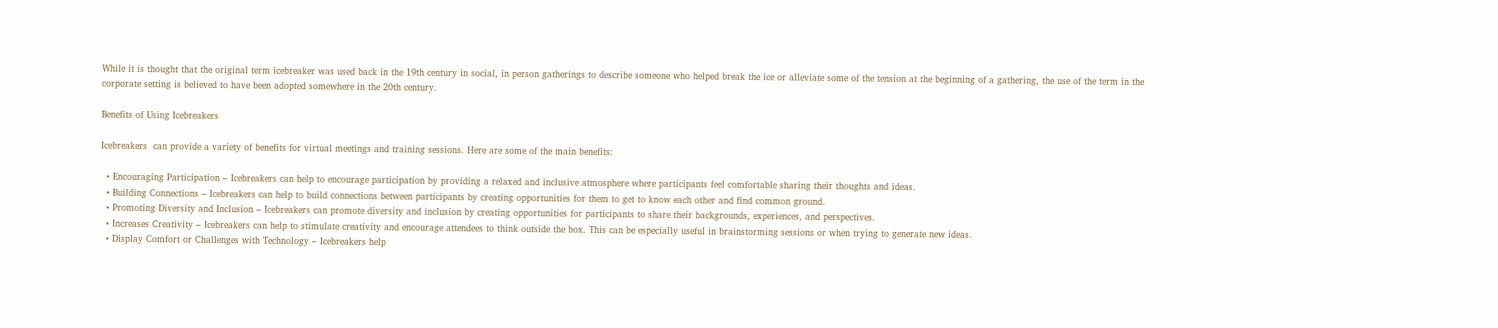While it is thought that the original term icebreaker was used back in the 19th century in social, in person gatherings to describe someone who helped break the ice or alleviate some of the tension at the beginning of a gathering, the use of the term in the corporate setting is believed to have been adopted somewhere in the 20th century.

Benefits of Using Icebreakers

Icebreakers  can provide a variety of benefits for virtual meetings and training sessions. Here are some of the main benefits:

  • Encouraging Participation – Icebreakers can help to encourage participation by providing a relaxed and inclusive atmosphere where participants feel comfortable sharing their thoughts and ideas.
  • Building Connections – Icebreakers can help to build connections between participants by creating opportunities for them to get to know each other and find common ground.
  • Promoting Diversity and Inclusion – Icebreakers can promote diversity and inclusion by creating opportunities for participants to share their backgrounds, experiences, and perspectives.
  • Increases Creativity – Icebreakers can help to stimulate creativity and encourage attendees to think outside the box. This can be especially useful in brainstorming sessions or when trying to generate new ideas.
  • Display Comfort or Challenges with Technology – Icebreakers help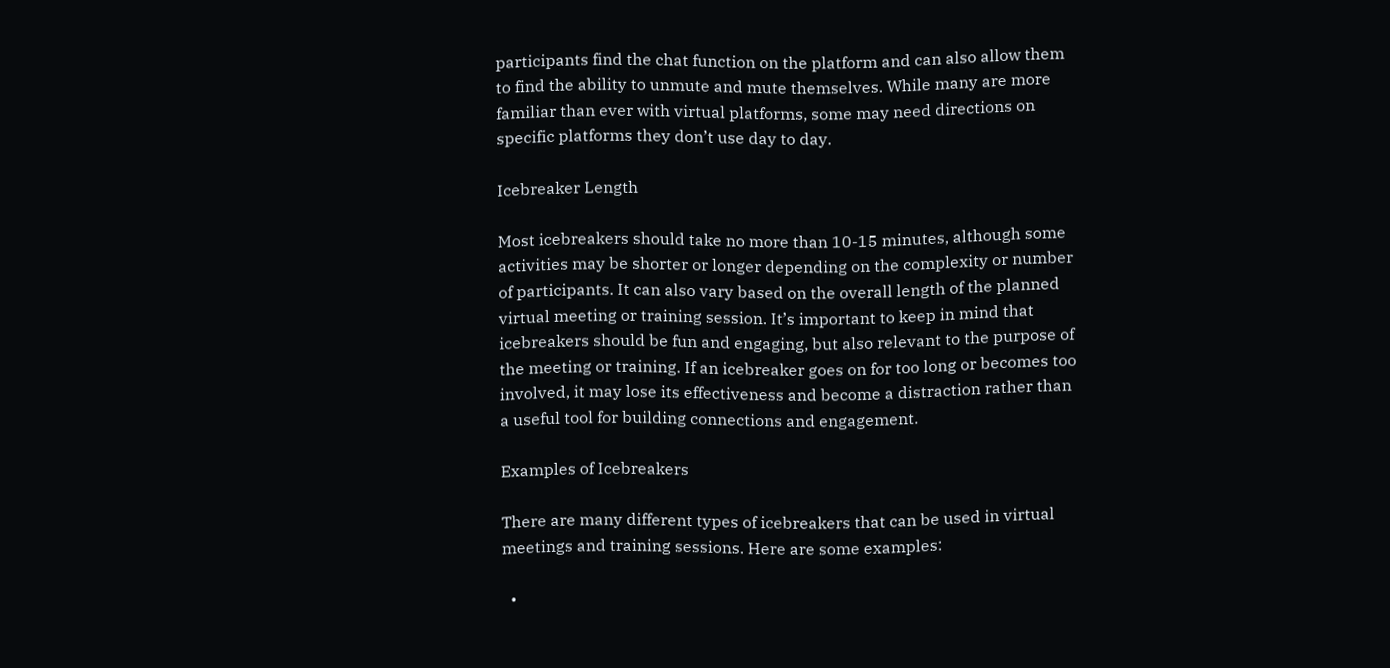participants find the chat function on the platform and can also allow them to find the ability to unmute and mute themselves. While many are more familiar than ever with virtual platforms, some may need directions on specific platforms they don’t use day to day.

Icebreaker Length

Most icebreakers should take no more than 10-15 minutes, although some activities may be shorter or longer depending on the complexity or number of participants. It can also vary based on the overall length of the planned virtual meeting or training session. It’s important to keep in mind that icebreakers should be fun and engaging, but also relevant to the purpose of the meeting or training. If an icebreaker goes on for too long or becomes too involved, it may lose its effectiveness and become a distraction rather than a useful tool for building connections and engagement.

Examples of Icebreakers

There are many different types of icebreakers that can be used in virtual meetings and training sessions. Here are some examples:

  •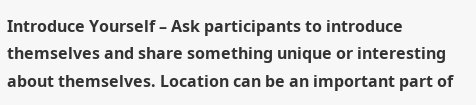Introduce Yourself – Ask participants to introduce themselves and share something unique or interesting about themselves. Location can be an important part of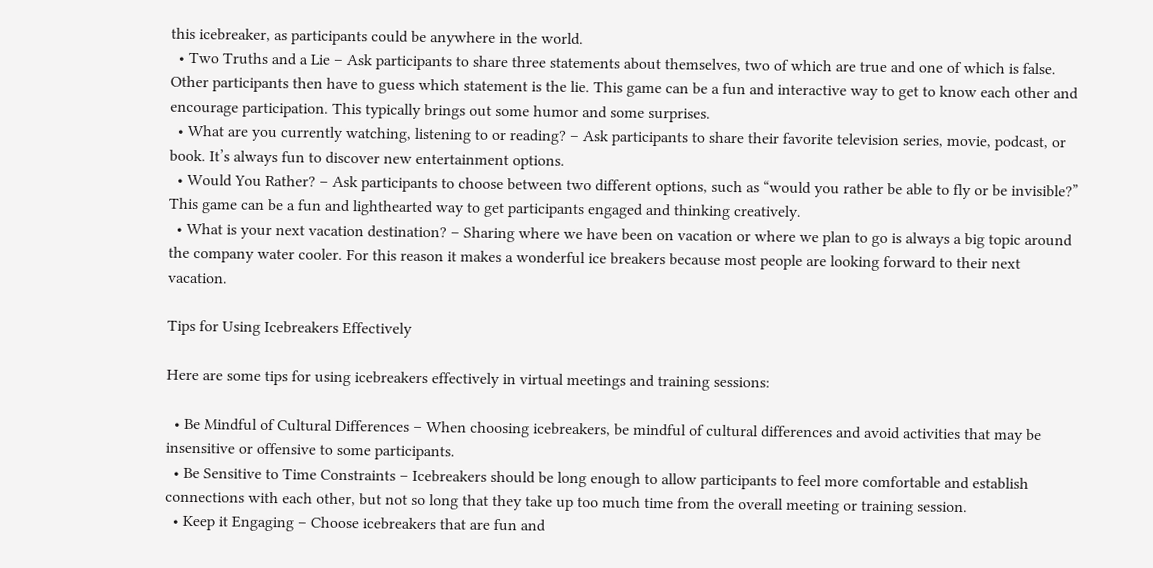this icebreaker, as participants could be anywhere in the world.
  • Two Truths and a Lie – Ask participants to share three statements about themselves, two of which are true and one of which is false. Other participants then have to guess which statement is the lie. This game can be a fun and interactive way to get to know each other and encourage participation. This typically brings out some humor and some surprises.
  • What are you currently watching, listening to or reading? – Ask participants to share their favorite television series, movie, podcast, or book. It’s always fun to discover new entertainment options.
  • Would You Rather? – Ask participants to choose between two different options, such as “would you rather be able to fly or be invisible?” This game can be a fun and lighthearted way to get participants engaged and thinking creatively.
  • What is your next vacation destination? – Sharing where we have been on vacation or where we plan to go is always a big topic around the company water cooler. For this reason it makes a wonderful ice breakers because most people are looking forward to their next vacation.

Tips for Using Icebreakers Effectively

Here are some tips for using icebreakers effectively in virtual meetings and training sessions:

  • Be Mindful of Cultural Differences – When choosing icebreakers, be mindful of cultural differences and avoid activities that may be insensitive or offensive to some participants.
  • Be Sensitive to Time Constraints – Icebreakers should be long enough to allow participants to feel more comfortable and establish connections with each other, but not so long that they take up too much time from the overall meeting or training session.
  • Keep it Engaging – Choose icebreakers that are fun and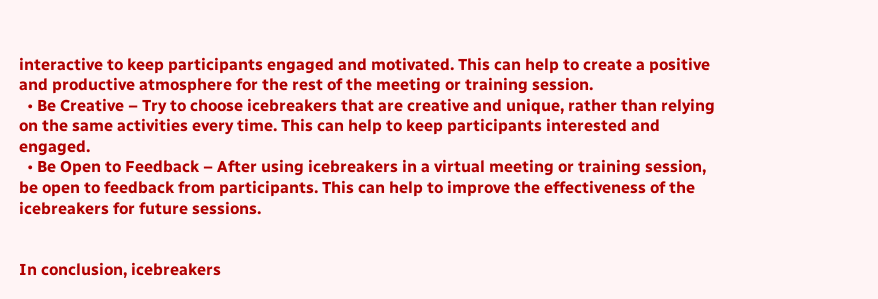interactive to keep participants engaged and motivated. This can help to create a positive and productive atmosphere for the rest of the meeting or training session.
  • Be Creative – Try to choose icebreakers that are creative and unique, rather than relying on the same activities every time. This can help to keep participants interested and engaged.
  • Be Open to Feedback – After using icebreakers in a virtual meeting or training session, be open to feedback from participants. This can help to improve the effectiveness of the icebreakers for future sessions.


In conclusion, icebreakers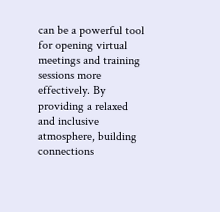can be a powerful tool for opening virtual meetings and training sessions more effectively. By providing a relaxed and inclusive atmosphere, building connections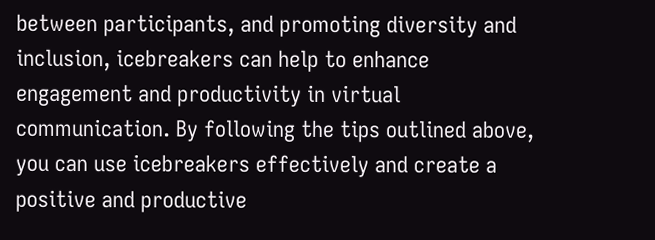between participants, and promoting diversity and inclusion, icebreakers can help to enhance engagement and productivity in virtual communication. By following the tips outlined above, you can use icebreakers effectively and create a positive and productive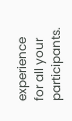experience for all your participants.